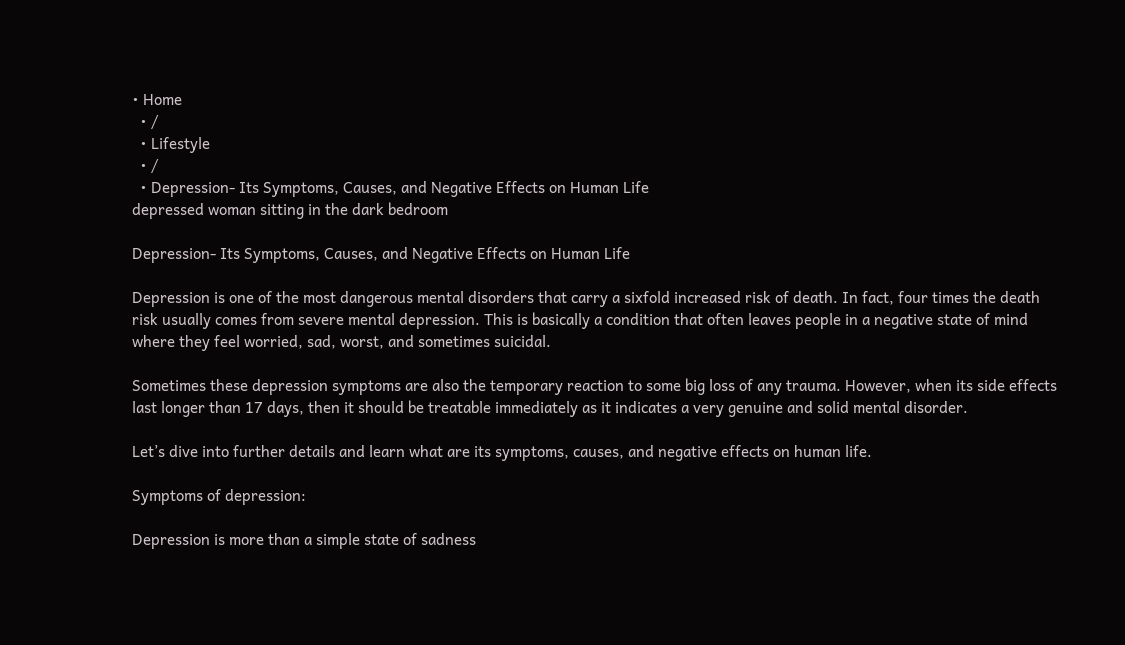• Home
  • /
  • Lifestyle
  • /
  • Depression- Its Symptoms, Causes, and Negative Effects on Human Life
depressed woman sitting in the dark bedroom

Depression- Its Symptoms, Causes, and Negative Effects on Human Life

Depression is one of the most dangerous mental disorders that carry a sixfold increased risk of death. In fact, four times the death risk usually comes from severe mental depression. This is basically a condition that often leaves people in a negative state of mind where they feel worried, sad, worst, and sometimes suicidal.

Sometimes these depression symptoms are also the temporary reaction to some big loss of any trauma. However, when its side effects last longer than 17 days, then it should be treatable immediately as it indicates a very genuine and solid mental disorder.

Let’s dive into further details and learn what are its symptoms, causes, and negative effects on human life.

Symptoms of depression:

Depression is more than a simple state of sadness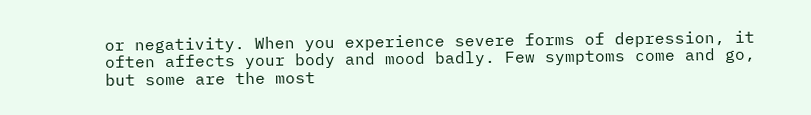or negativity. When you experience severe forms of depression, it often affects your body and mood badly. Few symptoms come and go, but some are the most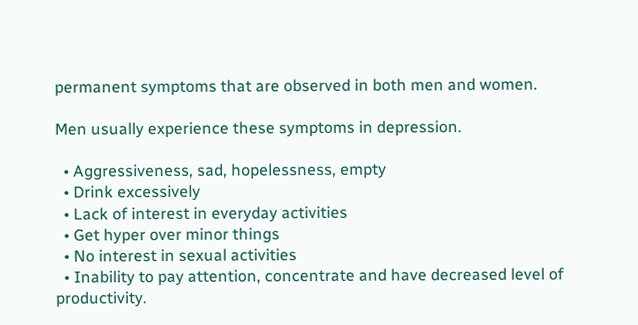permanent symptoms that are observed in both men and women.

Men usually experience these symptoms in depression.

  • Aggressiveness, sad, hopelessness, empty
  • Drink excessively
  • Lack of interest in everyday activities
  • Get hyper over minor things
  • No interest in sexual activities
  • Inability to pay attention, concentrate and have decreased level of productivity.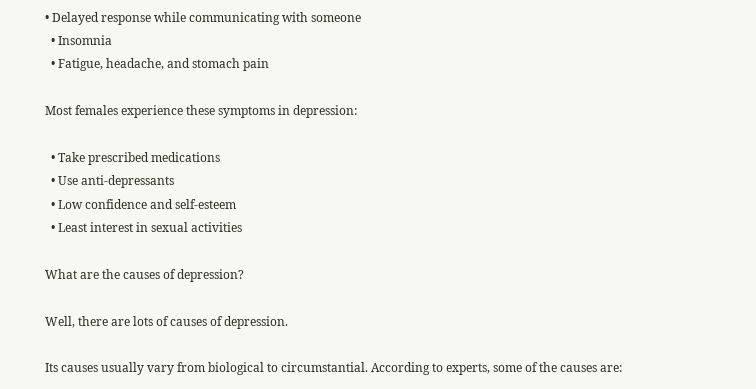• Delayed response while communicating with someone
  • Insomnia
  • Fatigue, headache, and stomach pain

Most females experience these symptoms in depression:

  • Take prescribed medications
  • Use anti-depressants
  • Low confidence and self-esteem
  • Least interest in sexual activities

What are the causes of depression?

Well, there are lots of causes of depression.

Its causes usually vary from biological to circumstantial. According to experts, some of the causes are: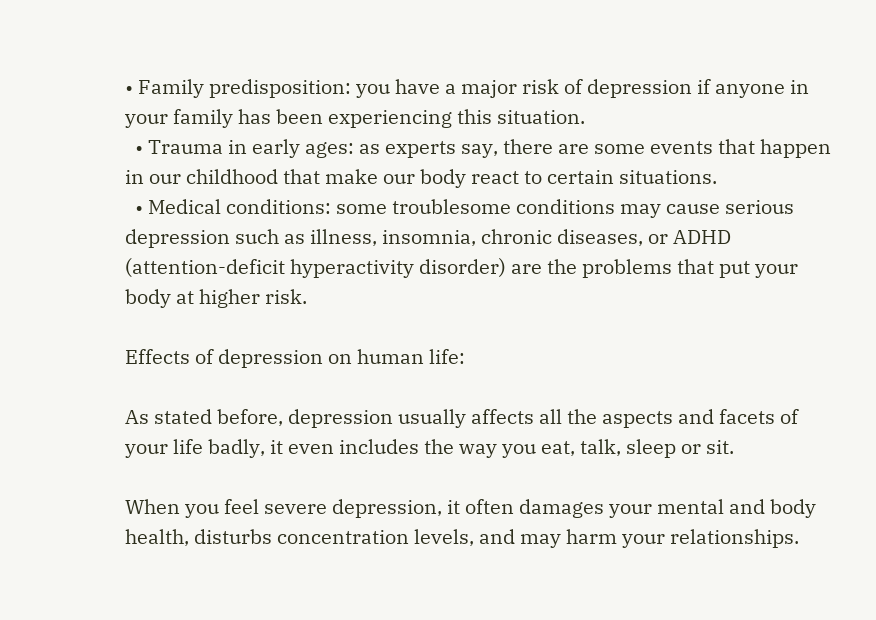• Family predisposition: you have a major risk of depression if anyone in your family has been experiencing this situation.
  • Trauma in early ages: as experts say, there are some events that happen in our childhood that make our body react to certain situations.
  • Medical conditions: some troublesome conditions may cause serious depression such as illness, insomnia, chronic diseases, or ADHD (attention-deficit hyperactivity disorder) are the problems that put your body at higher risk.

Effects of depression on human life:

As stated before, depression usually affects all the aspects and facets of your life badly, it even includes the way you eat, talk, sleep or sit.

When you feel severe depression, it often damages your mental and body health, disturbs concentration levels, and may harm your relationships.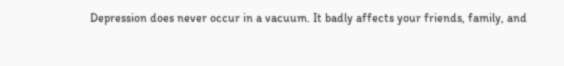Depression does never occur in a vacuum. It badly affects your friends, family, and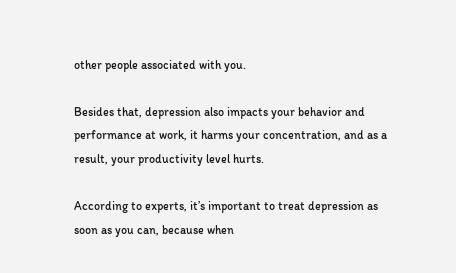other people associated with you.

Besides that, depression also impacts your behavior and performance at work, it harms your concentration, and as a result, your productivity level hurts.

According to experts, it’s important to treat depression as soon as you can, because when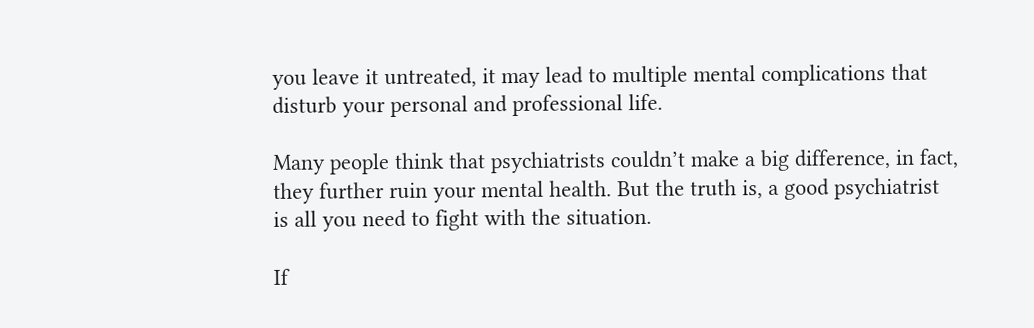you leave it untreated, it may lead to multiple mental complications that disturb your personal and professional life.

Many people think that psychiatrists couldn’t make a big difference, in fact, they further ruin your mental health. But the truth is, a good psychiatrist is all you need to fight with the situation.

If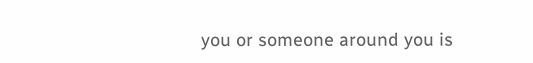you or someone around you is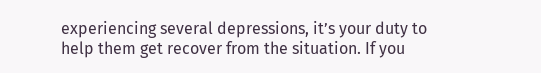experiencing several depressions, it’s your duty to help them get recover from the situation. If you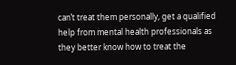can’t treat them personally, get a qualified help from mental health professionals as they better know how to treat the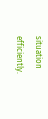situation efficiently.